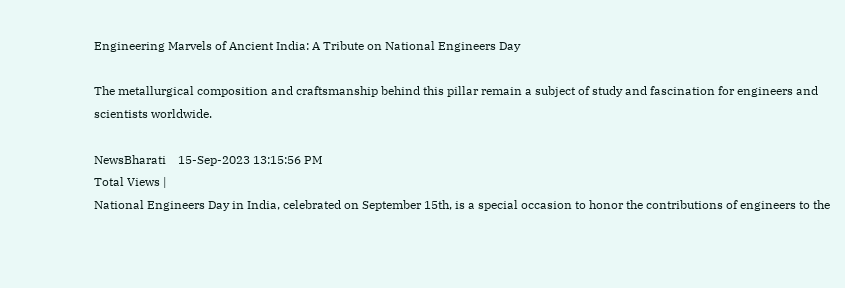Engineering Marvels of Ancient India: A Tribute on National Engineers Day

The metallurgical composition and craftsmanship behind this pillar remain a subject of study and fascination for engineers and scientists worldwide.

NewsBharati    15-Sep-2023 13:15:56 PM
Total Views |
National Engineers Day in India, celebrated on September 15th, is a special occasion to honor the contributions of engineers to the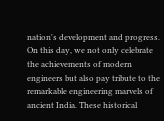nation's development and progress. On this day, we not only celebrate the achievements of modern engineers but also pay tribute to the remarkable engineering marvels of ancient India. These historical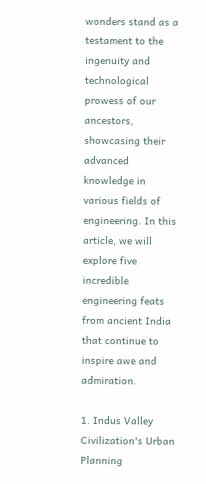wonders stand as a testament to the ingenuity and technological prowess of our ancestors, showcasing their advanced knowledge in various fields of engineering. In this article, we will explore five incredible engineering feats from ancient India that continue to inspire awe and admiration.

1. Indus Valley Civilization's Urban Planning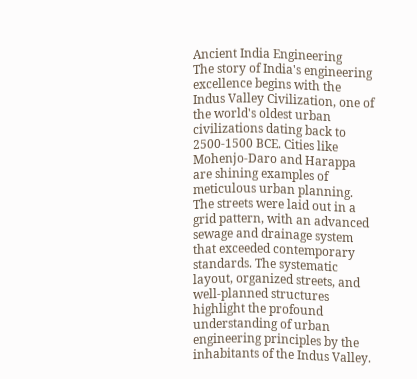Ancient India Engineering
The story of India's engineering excellence begins with the Indus Valley Civilization, one of the world's oldest urban civilizations dating back to 2500-1500 BCE. Cities like Mohenjo-Daro and Harappa are shining examples of meticulous urban planning. The streets were laid out in a grid pattern, with an advanced sewage and drainage system that exceeded contemporary standards. The systematic layout, organized streets, and well-planned structures highlight the profound understanding of urban engineering principles by the inhabitants of the Indus Valley.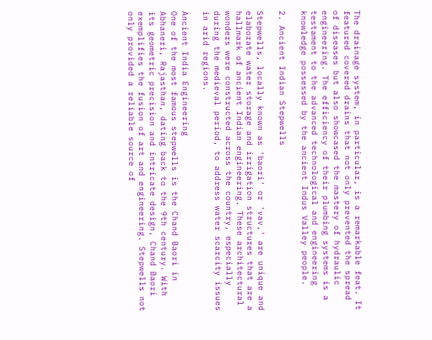The drainage system, in particular, is a remarkable feat. It featured covered drains that not only prevented the spread of diseases but also showcased the mastery of hydraulic engineering. The efficiency of their plumbing systems is a testament to the advanced technological and engineering knowledge possessed by the ancient Indus Valley people.

2. Ancient Indian Stepwells

Stepwells, locally known as 'baori' or 'vav,' are unique and elaborate water storage and irrigation structures that are a hallmark of ancient Indian engineering. These architectural wonders were constructed across the country, especially during the medieval period, to address water scarcity issues in arid regions.

Ancient India Engineering
One of the most famous stepwells is the Chand Baori in Abhaneri, Rajasthan, dating back to the 9th century. With its geometric precision and intricate design, Chand Baori exemplifies the fusion of art and engineering. Stepwells not only provided a reliable source of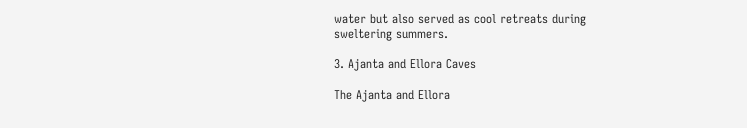water but also served as cool retreats during sweltering summers.

3. Ajanta and Ellora Caves

The Ajanta and Ellora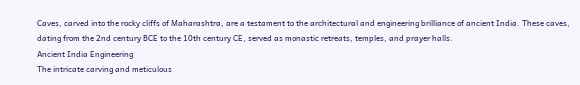Caves, carved into the rocky cliffs of Maharashtra, are a testament to the architectural and engineering brilliance of ancient India. These caves, dating from the 2nd century BCE to the 10th century CE, served as monastic retreats, temples, and prayer halls.
Ancient India Engineering
The intricate carving and meticulous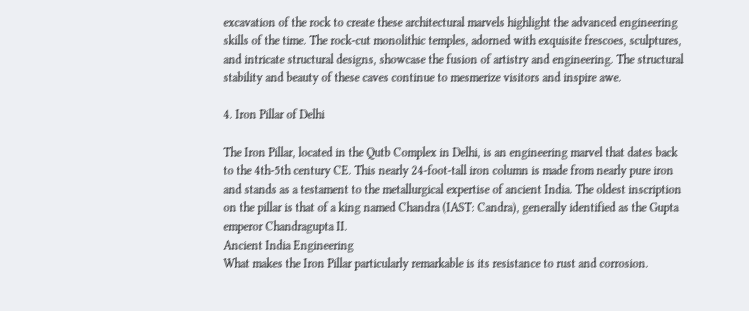excavation of the rock to create these architectural marvels highlight the advanced engineering skills of the time. The rock-cut monolithic temples, adorned with exquisite frescoes, sculptures, and intricate structural designs, showcase the fusion of artistry and engineering. The structural stability and beauty of these caves continue to mesmerize visitors and inspire awe.

4. Iron Pillar of Delhi

The Iron Pillar, located in the Qutb Complex in Delhi, is an engineering marvel that dates back to the 4th-5th century CE. This nearly 24-foot-tall iron column is made from nearly pure iron and stands as a testament to the metallurgical expertise of ancient India. The oldest inscription on the pillar is that of a king named Chandra (IAST: Candra), generally identified as the Gupta emperor Chandragupta II.
Ancient India Engineering
What makes the Iron Pillar particularly remarkable is its resistance to rust and corrosion.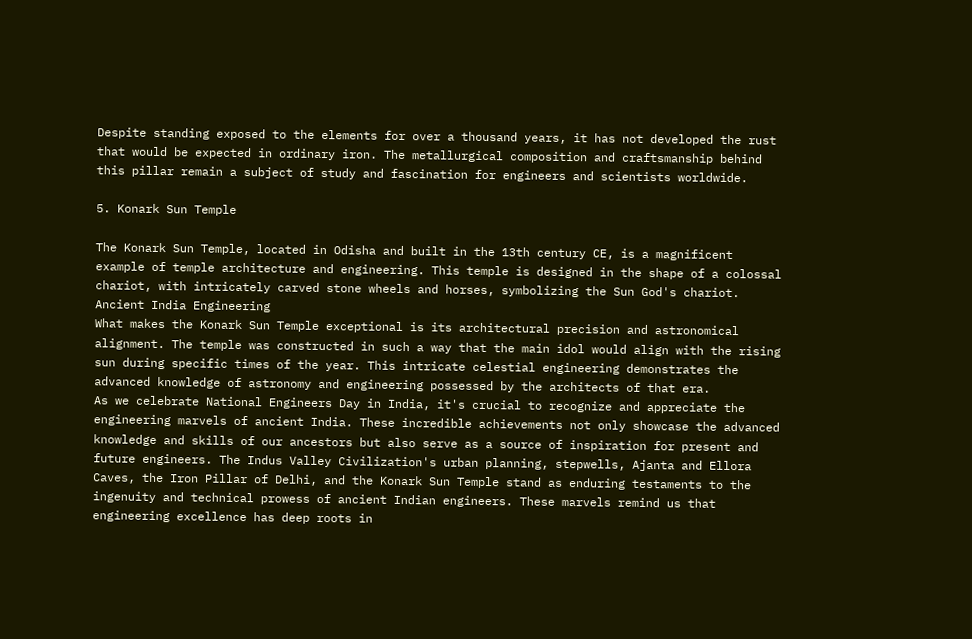Despite standing exposed to the elements for over a thousand years, it has not developed the rust that would be expected in ordinary iron. The metallurgical composition and craftsmanship behind this pillar remain a subject of study and fascination for engineers and scientists worldwide.

5. Konark Sun Temple

The Konark Sun Temple, located in Odisha and built in the 13th century CE, is a magnificent example of temple architecture and engineering. This temple is designed in the shape of a colossal chariot, with intricately carved stone wheels and horses, symbolizing the Sun God's chariot.
Ancient India Engineering
What makes the Konark Sun Temple exceptional is its architectural precision and astronomical alignment. The temple was constructed in such a way that the main idol would align with the rising sun during specific times of the year. This intricate celestial engineering demonstrates the advanced knowledge of astronomy and engineering possessed by the architects of that era.
As we celebrate National Engineers Day in India, it's crucial to recognize and appreciate the engineering marvels of ancient India. These incredible achievements not only showcase the advanced knowledge and skills of our ancestors but also serve as a source of inspiration for present and future engineers. The Indus Valley Civilization's urban planning, stepwells, Ajanta and Ellora Caves, the Iron Pillar of Delhi, and the Konark Sun Temple stand as enduring testaments to the ingenuity and technical prowess of ancient Indian engineers. These marvels remind us that engineering excellence has deep roots in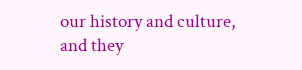our history and culture, and they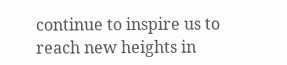continue to inspire us to reach new heights in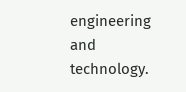engineering and technology.